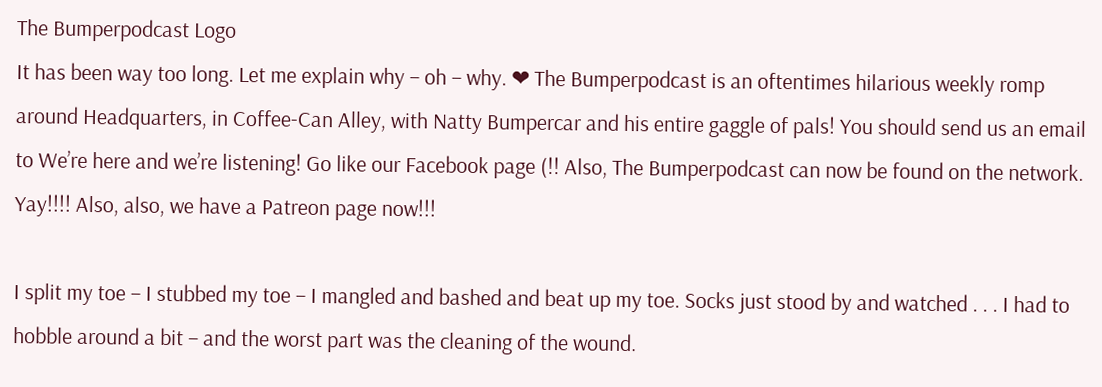The Bumperpodcast Logo
It has been way too long. Let me explain why – oh – why. ❤ The Bumperpodcast is an oftentimes hilarious weekly romp around Headquarters, in Coffee-Can Alley, with Natty Bumpercar and his entire gaggle of pals! You should send us an email to We’re here and we’re listening! Go like our Facebook page (!! Also, The Bumperpodcast can now be found on the network. Yay!!!! Also, also, we have a Patreon page now!!!

I split my toe – I stubbed my toe – I mangled and bashed and beat up my toe. Socks just stood by and watched . . . I had to hobble around a bit – and the worst part was the cleaning of the wound.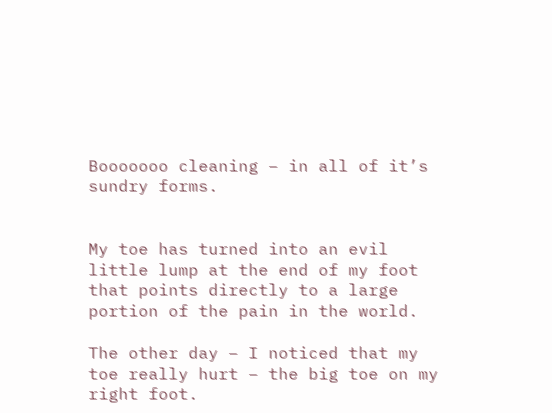Booooooo cleaning – in all of it’s sundry forms.


My toe has turned into an evil little lump at the end of my foot that points directly to a large portion of the pain in the world.

The other day – I noticed that my toe really hurt – the big toe on my right foot.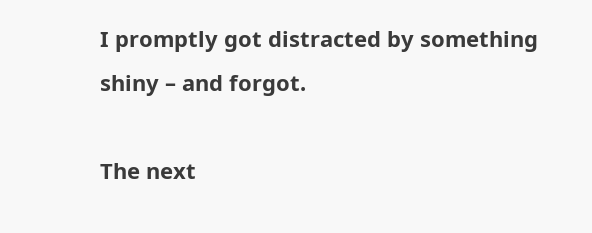I promptly got distracted by something shiny – and forgot.

The next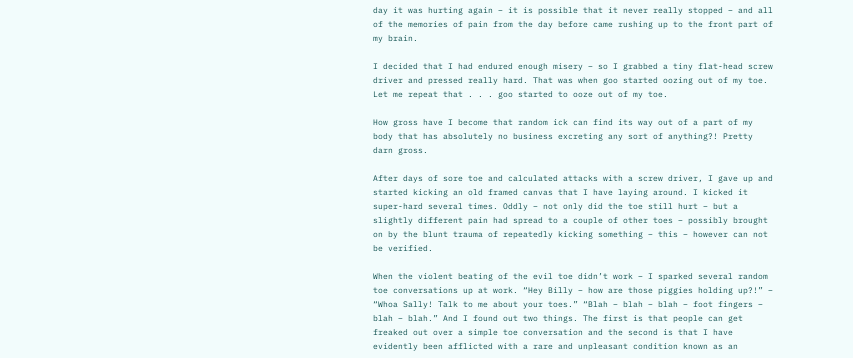day it was hurting again – it is possible that it never really stopped – and all of the memories of pain from the day before came rushing up to the front part of my brain.

I decided that I had endured enough misery – so I grabbed a tiny flat-head screw driver and pressed really hard. That was when goo started oozing out of my toe. Let me repeat that . . . goo started to ooze out of my toe.

How gross have I become that random ick can find its way out of a part of my body that has absolutely no business excreting any sort of anything?! Pretty darn gross.

After days of sore toe and calculated attacks with a screw driver, I gave up and started kicking an old framed canvas that I have laying around. I kicked it super-hard several times. Oddly – not only did the toe still hurt – but a slightly different pain had spread to a couple of other toes – possibly brought on by the blunt trauma of repeatedly kicking something – this – however can not be verified.

When the violent beating of the evil toe didn’t work – I sparked several random toe conversations up at work. “Hey Billy – how are those piggies holding up?!” – “Whoa Sally! Talk to me about your toes.” “Blah – blah – blah – foot fingers – blah – blah.” And I found out two things. The first is that people can get freaked out over a simple toe conversation and the second is that I have evidently been afflicted with a rare and unpleasant condition known as an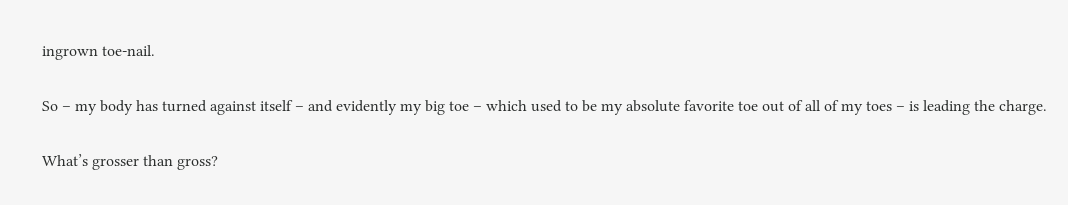ingrown toe-nail.

So – my body has turned against itself – and evidently my big toe – which used to be my absolute favorite toe out of all of my toes – is leading the charge.

What’s grosser than gross?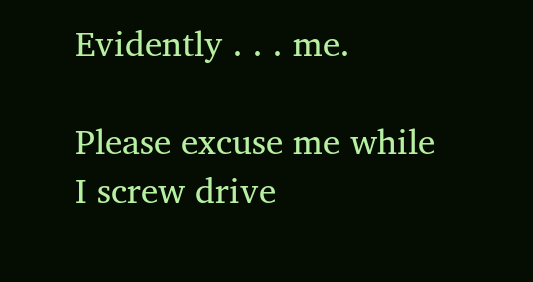Evidently . . . me.

Please excuse me while I screw drive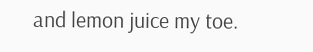and lemon juice my toe.